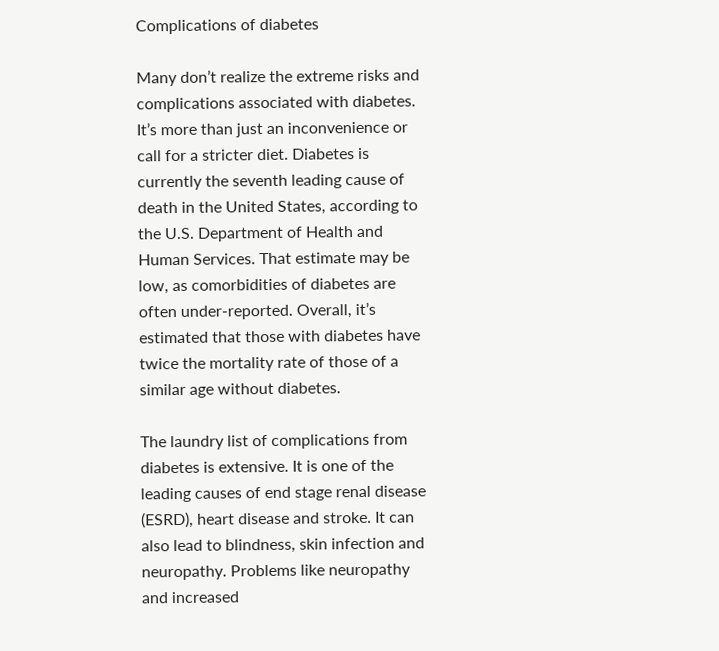Complications of diabetes

Many don’t realize the extreme risks and complications associated with diabetes. It’s more than just an inconvenience or call for a stricter diet. Diabetes is currently the seventh leading cause of death in the United States, according to the U.S. Department of Health and Human Services. That estimate may be low, as comorbidities of diabetes are often under-reported. Overall, it’s estimated that those with diabetes have twice the mortality rate of those of a similar age without diabetes.

The laundry list of complications from diabetes is extensive. It is one of the leading causes of end stage renal disease (ESRD), heart disease and stroke. It can also lead to blindness, skin infection and neuropathy. Problems like neuropathy and increased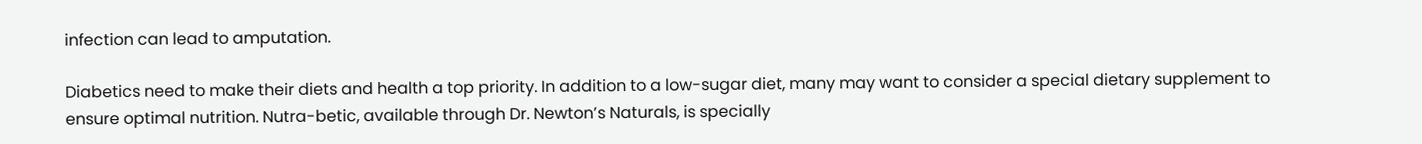infection can lead to amputation.

Diabetics need to make their diets and health a top priority. In addition to a low-sugar diet, many may want to consider a special dietary supplement to ensure optimal nutrition. Nutra-betic, available through Dr. Newton’s Naturals, is specially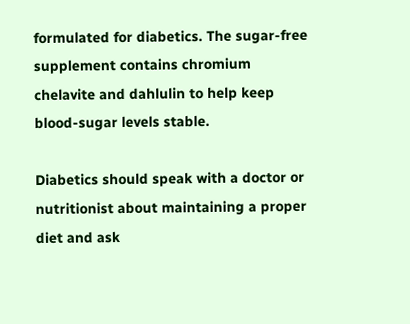formulated for diabetics. The sugar-free supplement contains chromium chelavite and dahlulin to help keep blood-sugar levels stable.

Diabetics should speak with a doctor or nutritionist about maintaining a proper diet and ask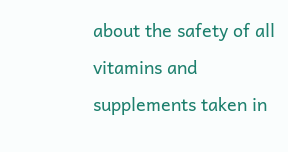about the safety of all vitamins and supplements taken in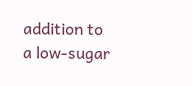addition to a low-sugar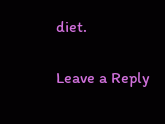diet.

Leave a Reply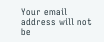Your email address will not be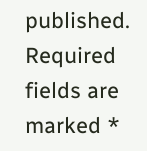published. Required fields are marked *